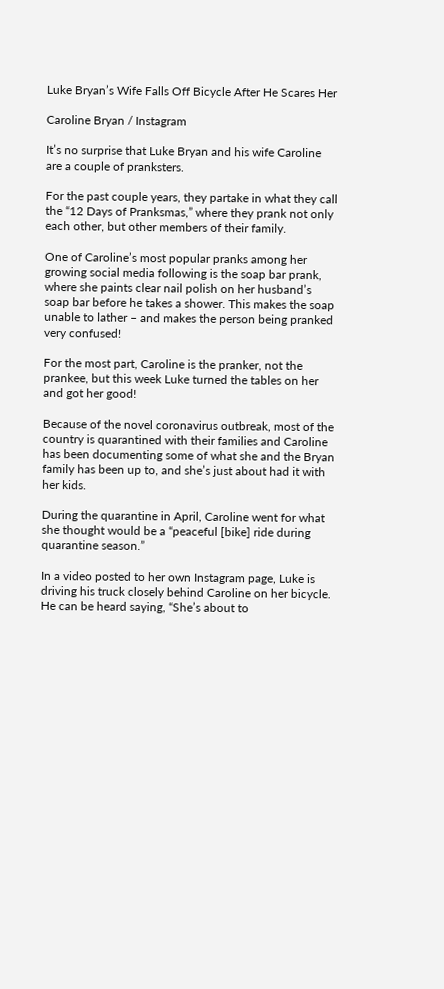Luke Bryan’s Wife Falls Off Bicycle After He Scares Her

Caroline Bryan / Instagram

It’s no surprise that Luke Bryan and his wife Caroline are a couple of pranksters.

For the past couple years, they partake in what they call the “12 Days of Pranksmas,” where they prank not only each other, but other members of their family.

One of Caroline’s most popular pranks among her growing social media following is the soap bar prank, where she paints clear nail polish on her husband’s soap bar before he takes a shower. This makes the soap unable to lather – and makes the person being pranked very confused!

For the most part, Caroline is the pranker, not the prankee, but this week Luke turned the tables on her and got her good!

Because of the novel coronavirus outbreak, most of the country is quarantined with their families and Caroline has been documenting some of what she and the Bryan family has been up to, and she’s just about had it with her kids.

During the quarantine in April, Caroline went for what she thought would be a “peaceful [bike] ride during quarantine season.”

In a video posted to her own Instagram page, Luke is driving his truck closely behind Caroline on her bicycle. He can be heard saying, “She’s about to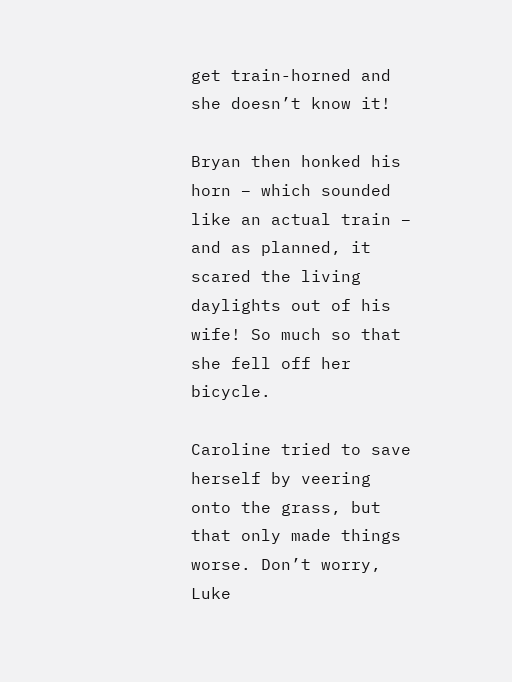get train-horned and she doesn’t know it!

Bryan then honked his horn – which sounded like an actual train – and as planned, it scared the living daylights out of his wife! So much so that she fell off her bicycle.

Caroline tried to save herself by veering onto the grass, but that only made things worse. Don’t worry, Luke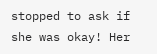stopped to ask if she was okay! Her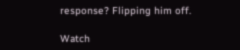response? Flipping him off.

Watch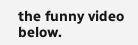the funny video below.